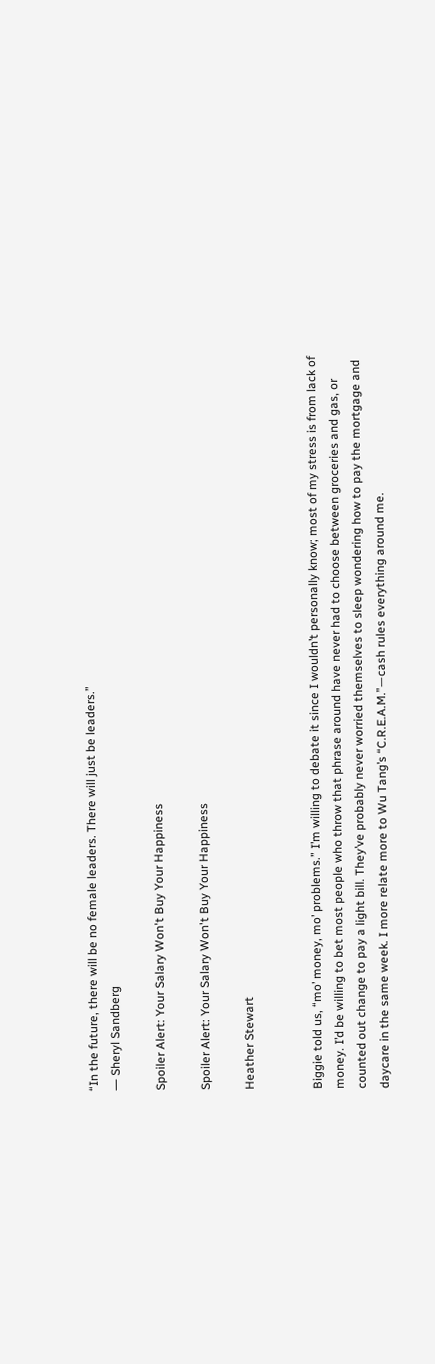“In the future, there will be no female leaders. There will just be leaders.”
― Sheryl Sandberg

Spoiler Alert: Your Salary Won't Buy Your Happiness

Spoiler Alert: Your Salary Won't Buy Your Happiness

Heather Stewart


Biggie told us, “mo’ money, mo’ problems.” I’m willing to debate it since I wouldn’t personally know; most of my stress is from lack of money. I’d be willing to bet most people who throw that phrase around have never had to choose between groceries and gas, or counted out change to pay a light bill. They’ve probably never worried themselves to sleep wondering how to pay the mortgage and daycare in the same week. I more relate more to Wu Tang’s “C.R.E.A.M.”—cash rules everything around me.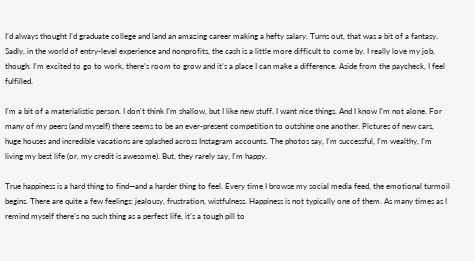I’d always thought I’d graduate college and land an amazing career making a hefty salary. Turns out, that was a bit of a fantasy. Sadly, in the world of entry-level experience and nonprofits, the cash is a little more difficult to come by. I really love my job, though. I’m excited to go to work, there’s room to grow and it’s a place I can make a difference. Aside from the paycheck, I feel fulfilled.

I’m a bit of a materialistic person. I don’t think I’m shallow, but I like new stuff. I want nice things. And I know I’m not alone. For many of my peers (and myself) there seems to be an ever-present competition to outshine one another. Pictures of new cars, huge houses and incredible vacations are splashed across Instagram accounts. The photos say, I’m successful, I’m wealthy, I’m living my best life (or, my credit is awesome). But, they rarely say, I’m happy.

True happiness is a hard thing to find—and a harder thing to feel. Every time I browse my social media feed, the emotional turmoil begins. There are quite a few feelings: jealousy, frustration, wistfulness. Happiness is not typically one of them. As many times as I remind myself there’s no such thing as a perfect life, it’s a tough pill to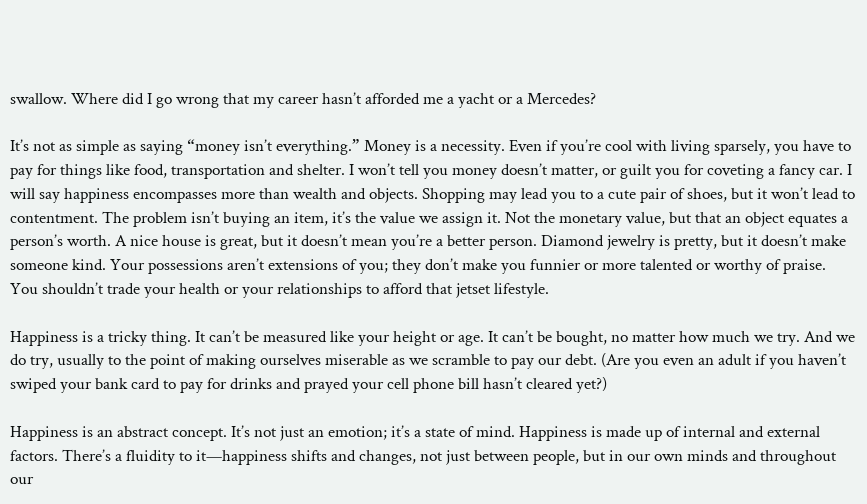swallow. Where did I go wrong that my career hasn’t afforded me a yacht or a Mercedes?

It’s not as simple as saying “money isn’t everything.” Money is a necessity. Even if you’re cool with living sparsely, you have to pay for things like food, transportation and shelter. I won’t tell you money doesn’t matter, or guilt you for coveting a fancy car. I will say happiness encompasses more than wealth and objects. Shopping may lead you to a cute pair of shoes, but it won’t lead to contentment. The problem isn’t buying an item, it’s the value we assign it. Not the monetary value, but that an object equates a person’s worth. A nice house is great, but it doesn’t mean you’re a better person. Diamond jewelry is pretty, but it doesn’t make someone kind. Your possessions aren’t extensions of you; they don’t make you funnier or more talented or worthy of praise. You shouldn’t trade your health or your relationships to afford that jetset lifestyle.

Happiness is a tricky thing. It can’t be measured like your height or age. It can’t be bought, no matter how much we try. And we do try, usually to the point of making ourselves miserable as we scramble to pay our debt. (Are you even an adult if you haven’t swiped your bank card to pay for drinks and prayed your cell phone bill hasn’t cleared yet?)

Happiness is an abstract concept. It’s not just an emotion; it’s a state of mind. Happiness is made up of internal and external factors. There’s a fluidity to it—happiness shifts and changes, not just between people, but in our own minds and throughout our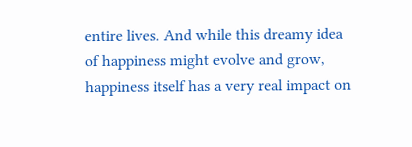entire lives. And while this dreamy idea of happiness might evolve and grow, happiness itself has a very real impact on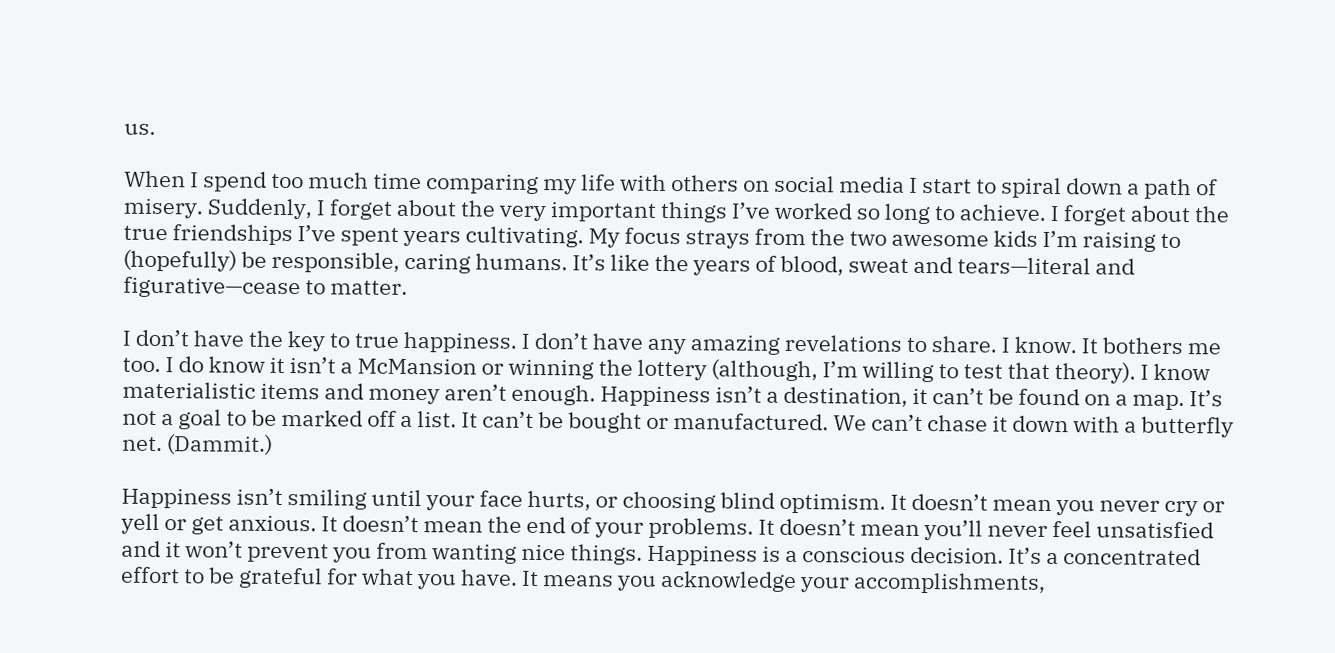us.

When I spend too much time comparing my life with others on social media I start to spiral down a path of misery. Suddenly, I forget about the very important things I’ve worked so long to achieve. I forget about the true friendships I’ve spent years cultivating. My focus strays from the two awesome kids I’m raising to (hopefully) be responsible, caring humans. It’s like the years of blood, sweat and tears—literal and figurative—cease to matter.

I don’t have the key to true happiness. I don’t have any amazing revelations to share. I know. It bothers me too. I do know it isn’t a McMansion or winning the lottery (although, I’m willing to test that theory). I know materialistic items and money aren’t enough. Happiness isn’t a destination, it can’t be found on a map. It’s not a goal to be marked off a list. It can’t be bought or manufactured. We can’t chase it down with a butterfly net. (Dammit.)

Happiness isn’t smiling until your face hurts, or choosing blind optimism. It doesn’t mean you never cry or yell or get anxious. It doesn’t mean the end of your problems. It doesn’t mean you’ll never feel unsatisfied and it won’t prevent you from wanting nice things. Happiness is a conscious decision. It’s a concentrated effort to be grateful for what you have. It means you acknowledge your accomplishments,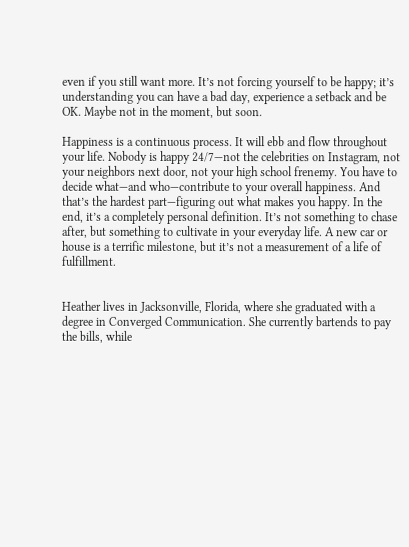even if you still want more. It’s not forcing yourself to be happy; it’s understanding you can have a bad day, experience a setback and be OK. Maybe not in the moment, but soon.

Happiness is a continuous process. It will ebb and flow throughout your life. Nobody is happy 24/7—not the celebrities on Instagram, not your neighbors next door, not your high school frenemy. You have to decide what—and who—contribute to your overall happiness. And that’s the hardest part—figuring out what makes you happy. In the end, it’s a completely personal definition. It’s not something to chase after, but something to cultivate in your everyday life. A new car or house is a terrific milestone, but it’s not a measurement of a life of fulfillment.


Heather lives in Jacksonville, Florida, where she graduated with a degree in Converged Communication. She currently bartends to pay the bills, while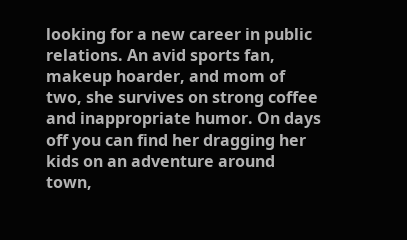looking for a new career in public relations. An avid sports fan, makeup hoarder, and mom of two, she survives on strong coffee and inappropriate humor. On days off you can find her dragging her kids on an adventure around town,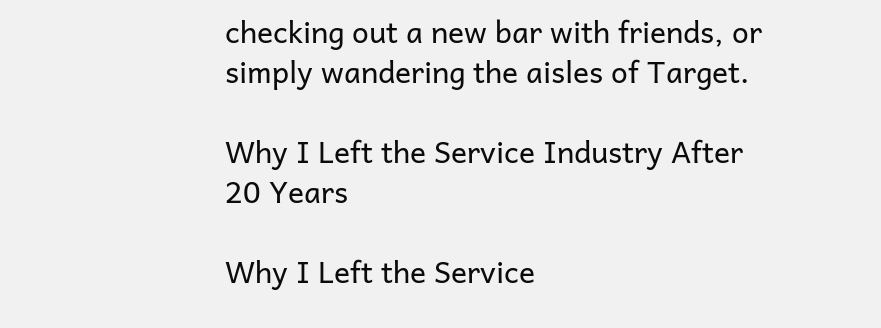checking out a new bar with friends, or simply wandering the aisles of Target.

Why I Left the Service Industry After 20 Years

Why I Left the Service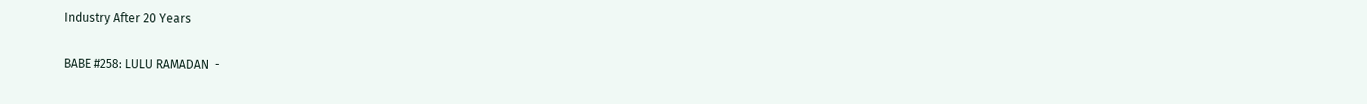Industry After 20 Years

BABE #258: LULU RAMADAN  -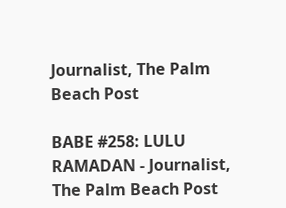Journalist, The Palm Beach Post

BABE #258: LULU RAMADAN - Journalist, The Palm Beach Post